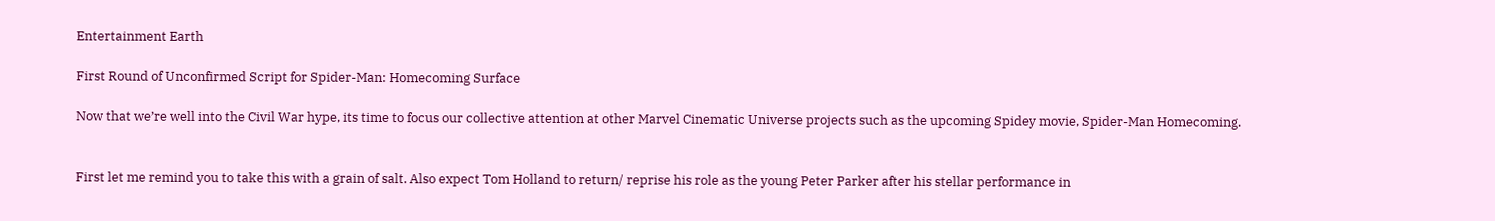Entertainment Earth

First Round of Unconfirmed Script for Spider-Man: Homecoming Surface

Now that we’re well into the Civil War hype, its time to focus our collective attention at other Marvel Cinematic Universe projects such as the upcoming Spidey movie, Spider-Man Homecoming.


First let me remind you to take this with a grain of salt. Also expect Tom Holland to return/ reprise his role as the young Peter Parker after his stellar performance in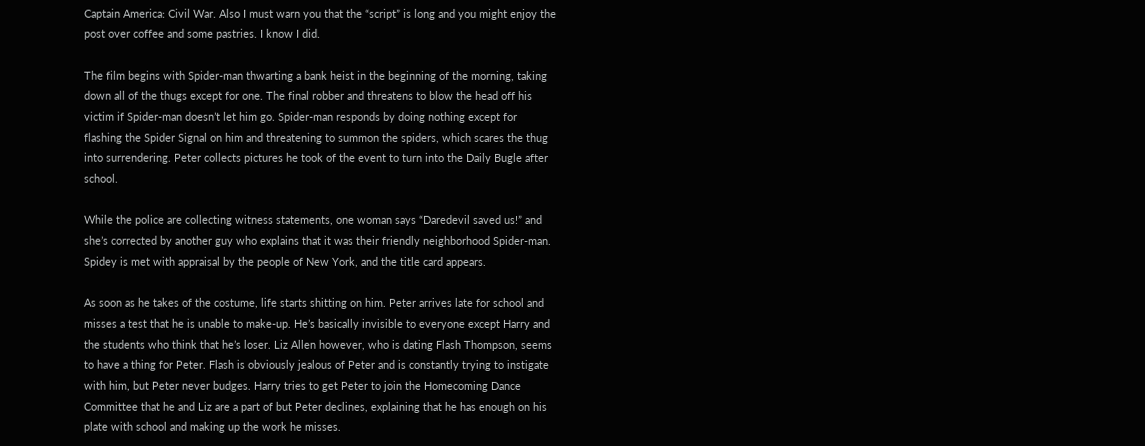Captain America: Civil War. Also I must warn you that the “script” is long and you might enjoy the post over coffee and some pastries. I know I did.

The film begins with Spider-man thwarting a bank heist in the beginning of the morning, taking down all of the thugs except for one. The final robber and threatens to blow the head off his victim if Spider-man doesn’t let him go. Spider-man responds by doing nothing except for flashing the Spider Signal on him and threatening to summon the spiders, which scares the thug into surrendering. Peter collects pictures he took of the event to turn into the Daily Bugle after school.

While the police are collecting witness statements, one woman says “Daredevil saved us!” and she’s corrected by another guy who explains that it was their friendly neighborhood Spider-man. Spidey is met with appraisal by the people of New York, and the title card appears.

As soon as he takes of the costume, life starts shitting on him. Peter arrives late for school and misses a test that he is unable to make-up. He’s basically invisible to everyone except Harry and the students who think that he’s loser. Liz Allen however, who is dating Flash Thompson, seems to have a thing for Peter. Flash is obviously jealous of Peter and is constantly trying to instigate with him, but Peter never budges. Harry tries to get Peter to join the Homecoming Dance Committee that he and Liz are a part of but Peter declines, explaining that he has enough on his plate with school and making up the work he misses.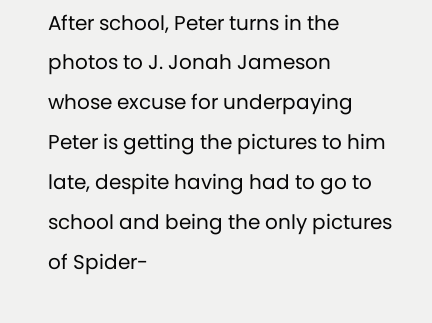After school, Peter turns in the photos to J. Jonah Jameson whose excuse for underpaying Peter is getting the pictures to him late, despite having had to go to school and being the only pictures of Spider-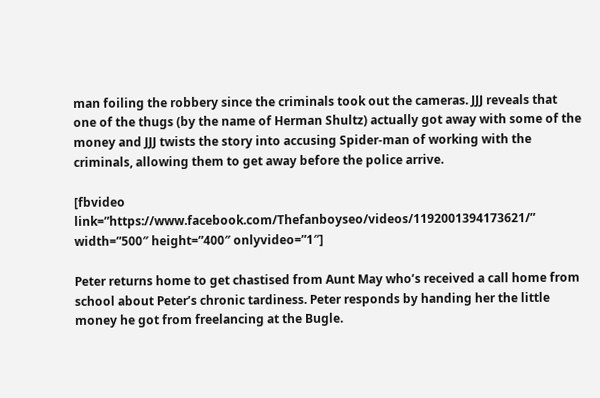man foiling the robbery since the criminals took out the cameras. JJJ reveals that one of the thugs (by the name of Herman Shultz) actually got away with some of the money and JJJ twists the story into accusing Spider-man of working with the criminals, allowing them to get away before the police arrive.

[fbvideo link=”https://www.facebook.com/Thefanboyseo/videos/1192001394173621/” width=”500″ height=”400″ onlyvideo=”1″]

Peter returns home to get chastised from Aunt May who’s received a call home from school about Peter’s chronic tardiness. Peter responds by handing her the little money he got from freelancing at the Bugle.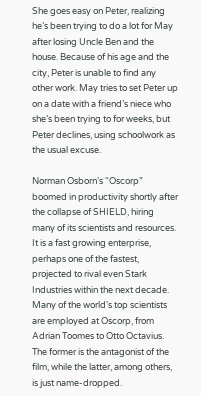She goes easy on Peter, realizing he’s been trying to do a lot for May after losing Uncle Ben and the house. Because of his age and the city, Peter is unable to find any other work. May tries to set Peter up on a date with a friend’s niece who she’s been trying to for weeks, but Peter declines, using schoolwork as the usual excuse.

Norman Osborn’s “Oscorp” boomed in productivity shortly after the collapse of SHIELD, hiring many of its scientists and resources. It is a fast growing enterprise, perhaps one of the fastest, projected to rival even Stark Industries within the next decade. Many of the world’s top scientists are employed at Oscorp, from Adrian Toomes to Otto Octavius. The former is the antagonist of the film, while the latter, among others, is just name-dropped.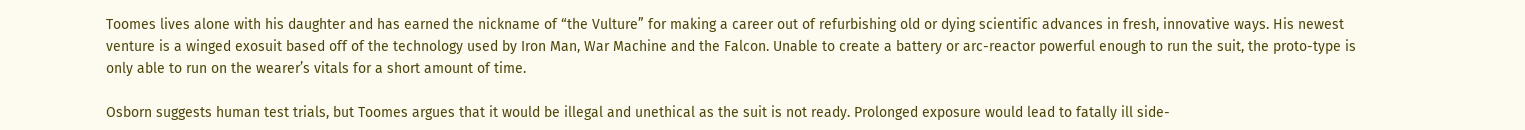Toomes lives alone with his daughter and has earned the nickname of “the Vulture” for making a career out of refurbishing old or dying scientific advances in fresh, innovative ways. His newest venture is a winged exosuit based off of the technology used by Iron Man, War Machine and the Falcon. Unable to create a battery or arc-reactor powerful enough to run the suit, the proto-type is only able to run on the wearer’s vitals for a short amount of time.

Osborn suggests human test trials, but Toomes argues that it would be illegal and unethical as the suit is not ready. Prolonged exposure would lead to fatally ill side-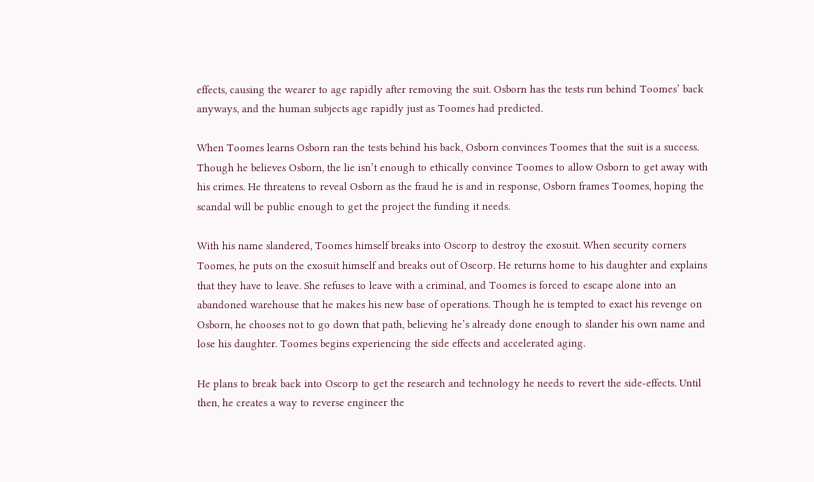effects, causing the wearer to age rapidly after removing the suit. Osborn has the tests run behind Toomes’ back anyways, and the human subjects age rapidly just as Toomes had predicted.

When Toomes learns Osborn ran the tests behind his back, Osborn convinces Toomes that the suit is a success. Though he believes Osborn, the lie isn’t enough to ethically convince Toomes to allow Osborn to get away with his crimes. He threatens to reveal Osborn as the fraud he is and in response, Osborn frames Toomes, hoping the scandal will be public enough to get the project the funding it needs.

With his name slandered, Toomes himself breaks into Oscorp to destroy the exosuit. When security corners Toomes, he puts on the exosuit himself and breaks out of Oscorp. He returns home to his daughter and explains that they have to leave. She refuses to leave with a criminal, and Toomes is forced to escape alone into an abandoned warehouse that he makes his new base of operations. Though he is tempted to exact his revenge on Osborn, he chooses not to go down that path, believing he’s already done enough to slander his own name and lose his daughter. Toomes begins experiencing the side effects and accelerated aging.

He plans to break back into Oscorp to get the research and technology he needs to revert the side-effects. Until then, he creates a way to reverse engineer the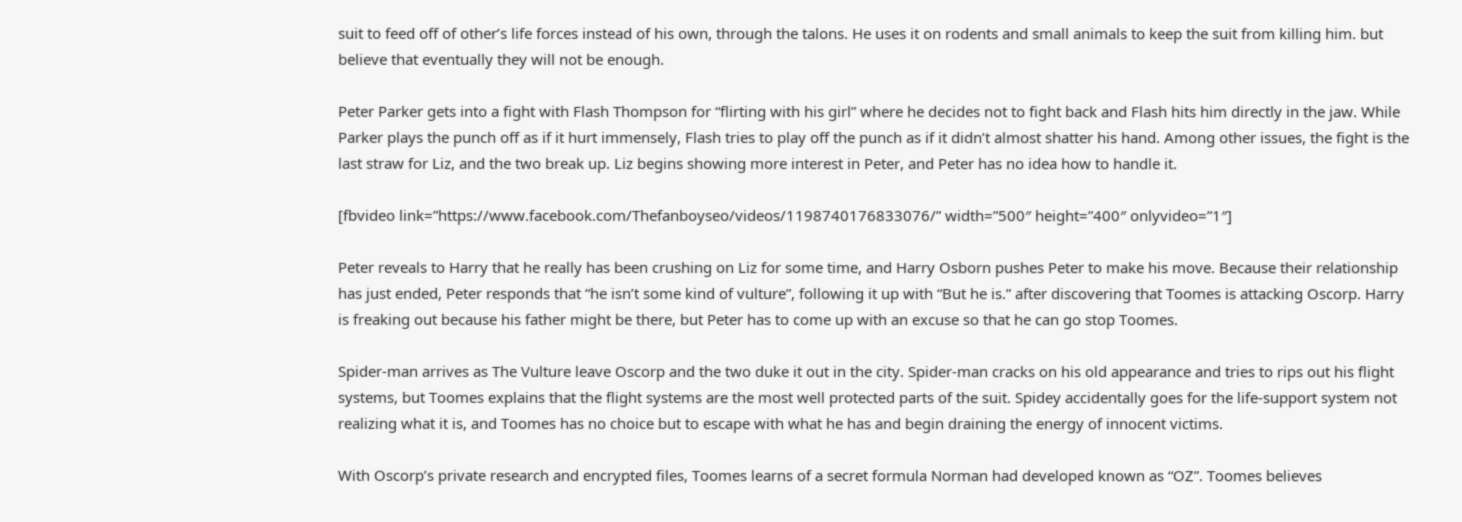suit to feed off of other’s life forces instead of his own, through the talons. He uses it on rodents and small animals to keep the suit from killing him. but believe that eventually they will not be enough.

Peter Parker gets into a fight with Flash Thompson for “flirting with his girl” where he decides not to fight back and Flash hits him directly in the jaw. While Parker plays the punch off as if it hurt immensely, Flash tries to play off the punch as if it didn’t almost shatter his hand. Among other issues, the fight is the last straw for Liz, and the two break up. Liz begins showing more interest in Peter, and Peter has no idea how to handle it.

[fbvideo link=”https://www.facebook.com/Thefanboyseo/videos/1198740176833076/” width=”500″ height=”400″ onlyvideo=”1″]

Peter reveals to Harry that he really has been crushing on Liz for some time, and Harry Osborn pushes Peter to make his move. Because their relationship has just ended, Peter responds that “he isn’t some kind of vulture”, following it up with “But he is.” after discovering that Toomes is attacking Oscorp. Harry is freaking out because his father might be there, but Peter has to come up with an excuse so that he can go stop Toomes.

Spider-man arrives as The Vulture leave Oscorp and the two duke it out in the city. Spider-man cracks on his old appearance and tries to rips out his flight systems, but Toomes explains that the flight systems are the most well protected parts of the suit. Spidey accidentally goes for the life-support system not realizing what it is, and Toomes has no choice but to escape with what he has and begin draining the energy of innocent victims.

With Oscorp’s private research and encrypted files, Toomes learns of a secret formula Norman had developed known as “OZ”. Toomes believes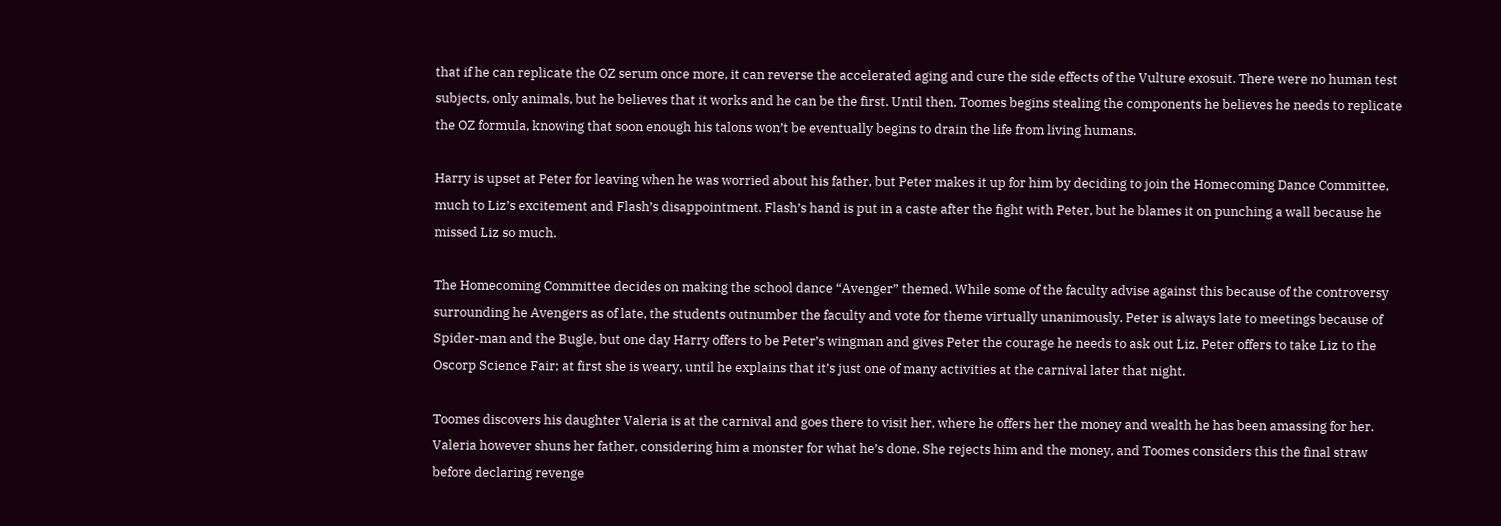that if he can replicate the OZ serum once more, it can reverse the accelerated aging and cure the side effects of the Vulture exosuit. There were no human test subjects, only animals, but he believes that it works and he can be the first. Until then, Toomes begins stealing the components he believes he needs to replicate the OZ formula, knowing that soon enough his talons won’t be eventually begins to drain the life from living humans.

Harry is upset at Peter for leaving when he was worried about his father, but Peter makes it up for him by deciding to join the Homecoming Dance Committee, much to Liz’s excitement and Flash’s disappointment. Flash’s hand is put in a caste after the fight with Peter, but he blames it on punching a wall because he missed Liz so much.

The Homecoming Committee decides on making the school dance “Avenger” themed. While some of the faculty advise against this because of the controversy surrounding he Avengers as of late, the students outnumber the faculty and vote for theme virtually unanimously. Peter is always late to meetings because of Spider-man and the Bugle, but one day Harry offers to be Peter’s wingman and gives Peter the courage he needs to ask out Liz. Peter offers to take Liz to the Oscorp Science Fair; at first she is weary, until he explains that it’s just one of many activities at the carnival later that night.

Toomes discovers his daughter Valeria is at the carnival and goes there to visit her, where he offers her the money and wealth he has been amassing for her. Valeria however shuns her father, considering him a monster for what he’s done. She rejects him and the money, and Toomes considers this the final straw before declaring revenge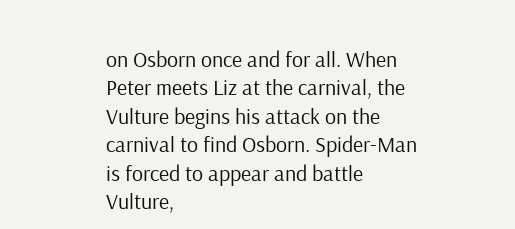on Osborn once and for all. When Peter meets Liz at the carnival, the Vulture begins his attack on the carnival to find Osborn. Spider-Man is forced to appear and battle Vulture,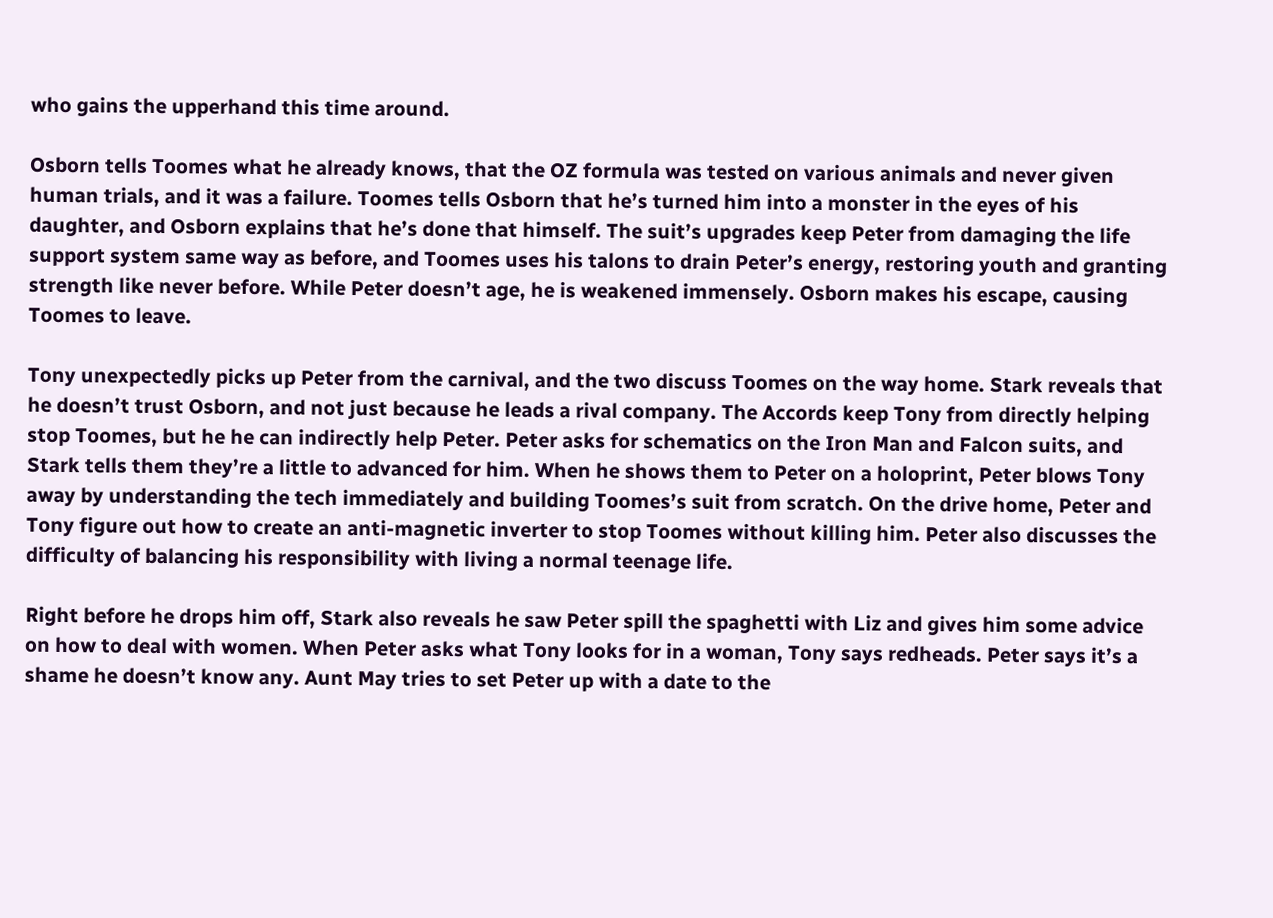who gains the upperhand this time around.

Osborn tells Toomes what he already knows, that the OZ formula was tested on various animals and never given human trials, and it was a failure. Toomes tells Osborn that he’s turned him into a monster in the eyes of his daughter, and Osborn explains that he’s done that himself. The suit’s upgrades keep Peter from damaging the life support system same way as before, and Toomes uses his talons to drain Peter’s energy, restoring youth and granting strength like never before. While Peter doesn’t age, he is weakened immensely. Osborn makes his escape, causing Toomes to leave.

Tony unexpectedly picks up Peter from the carnival, and the two discuss Toomes on the way home. Stark reveals that he doesn’t trust Osborn, and not just because he leads a rival company. The Accords keep Tony from directly helping stop Toomes, but he he can indirectly help Peter. Peter asks for schematics on the Iron Man and Falcon suits, and Stark tells them they’re a little to advanced for him. When he shows them to Peter on a holoprint, Peter blows Tony away by understanding the tech immediately and building Toomes’s suit from scratch. On the drive home, Peter and Tony figure out how to create an anti-magnetic inverter to stop Toomes without killing him. Peter also discusses the difficulty of balancing his responsibility with living a normal teenage life.

Right before he drops him off, Stark also reveals he saw Peter spill the spaghetti with Liz and gives him some advice on how to deal with women. When Peter asks what Tony looks for in a woman, Tony says redheads. Peter says it’s a shame he doesn’t know any. Aunt May tries to set Peter up with a date to the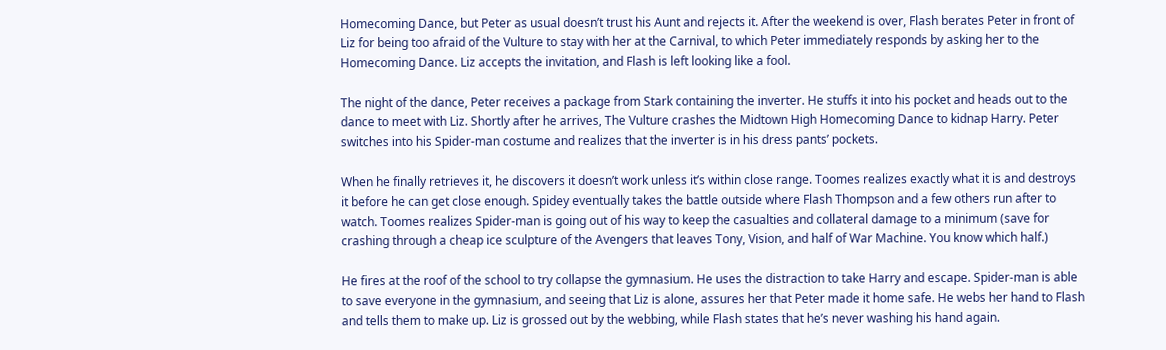Homecoming Dance, but Peter as usual doesn’t trust his Aunt and rejects it. After the weekend is over, Flash berates Peter in front of Liz for being too afraid of the Vulture to stay with her at the Carnival, to which Peter immediately responds by asking her to the Homecoming Dance. Liz accepts the invitation, and Flash is left looking like a fool.

The night of the dance, Peter receives a package from Stark containing the inverter. He stuffs it into his pocket and heads out to the dance to meet with Liz. Shortly after he arrives, The Vulture crashes the Midtown High Homecoming Dance to kidnap Harry. Peter switches into his Spider-man costume and realizes that the inverter is in his dress pants’ pockets.

When he finally retrieves it, he discovers it doesn’t work unless it’s within close range. Toomes realizes exactly what it is and destroys it before he can get close enough. Spidey eventually takes the battle outside where Flash Thompson and a few others run after to watch. Toomes realizes Spider-man is going out of his way to keep the casualties and collateral damage to a minimum (save for crashing through a cheap ice sculpture of the Avengers that leaves Tony, Vision, and half of War Machine. You know which half.)

He fires at the roof of the school to try collapse the gymnasium. He uses the distraction to take Harry and escape. Spider-man is able to save everyone in the gymnasium, and seeing that Liz is alone, assures her that Peter made it home safe. He webs her hand to Flash and tells them to make up. Liz is grossed out by the webbing, while Flash states that he’s never washing his hand again.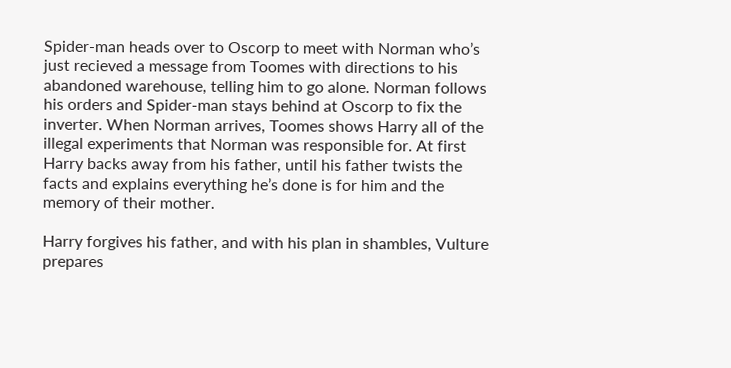Spider-man heads over to Oscorp to meet with Norman who’s just recieved a message from Toomes with directions to his abandoned warehouse, telling him to go alone. Norman follows his orders and Spider-man stays behind at Oscorp to fix the inverter. When Norman arrives, Toomes shows Harry all of the illegal experiments that Norman was responsible for. At first Harry backs away from his father, until his father twists the facts and explains everything he’s done is for him and the memory of their mother.

Harry forgives his father, and with his plan in shambles, Vulture prepares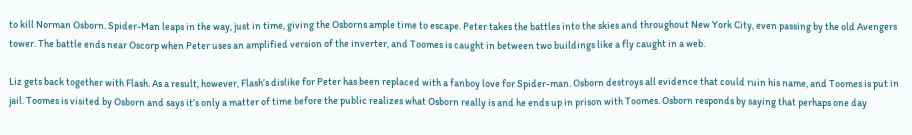to kill Norman Osborn. Spider-Man leaps in the way, just in time, giving the Osborns ample time to escape. Peter takes the battles into the skies and throughout New York City, even passing by the old Avengers tower. The battle ends near Oscorp when Peter uses an amplified version of the inverter, and Toomes is caught in between two buildings like a fly caught in a web.

Liz gets back together with Flash. As a result, however, Flash’s dislike for Peter has been replaced with a fanboy love for Spider-man. Osborn destroys all evidence that could ruin his name, and Toomes is put in jail. Toomes is visited by Osborn and says it’s only a matter of time before the public realizes what Osborn really is and he ends up in prison with Toomes. Osborn responds by saying that perhaps one day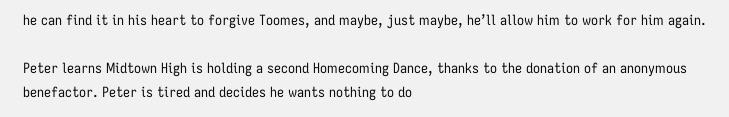he can find it in his heart to forgive Toomes, and maybe, just maybe, he’ll allow him to work for him again.

Peter learns Midtown High is holding a second Homecoming Dance, thanks to the donation of an anonymous benefactor. Peter is tired and decides he wants nothing to do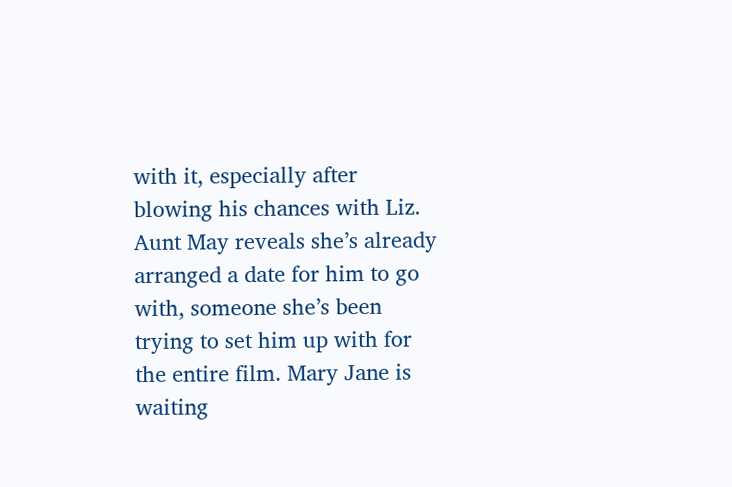with it, especially after blowing his chances with Liz. Aunt May reveals she’s already arranged a date for him to go with, someone she’s been trying to set him up with for the entire film. Mary Jane is waiting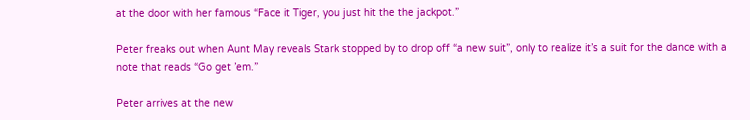at the door with her famous “Face it Tiger, you just hit the the jackpot.”

Peter freaks out when Aunt May reveals Stark stopped by to drop off “a new suit”, only to realize it’s a suit for the dance with a note that reads “Go get ’em.”

Peter arrives at the new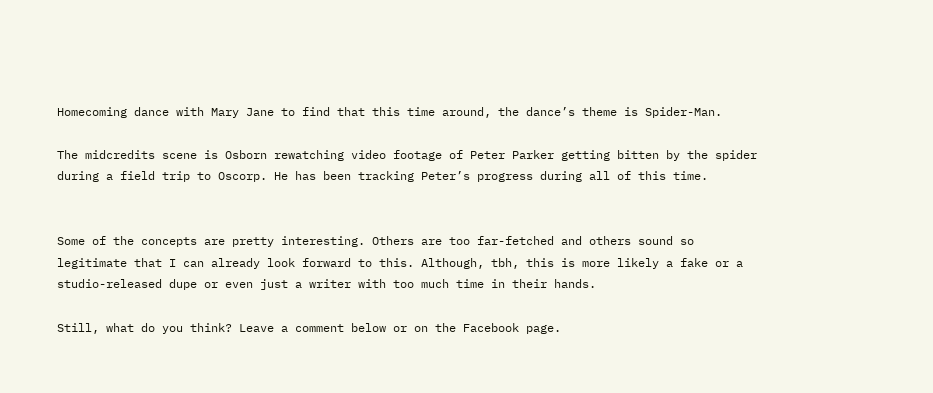Homecoming dance with Mary Jane to find that this time around, the dance’s theme is Spider-Man.

The midcredits scene is Osborn rewatching video footage of Peter Parker getting bitten by the spider during a field trip to Oscorp. He has been tracking Peter’s progress during all of this time.


Some of the concepts are pretty interesting. Others are too far-fetched and others sound so legitimate that I can already look forward to this. Although, tbh, this is more likely a fake or a studio-released dupe or even just a writer with too much time in their hands.

Still, what do you think? Leave a comment below or on the Facebook page.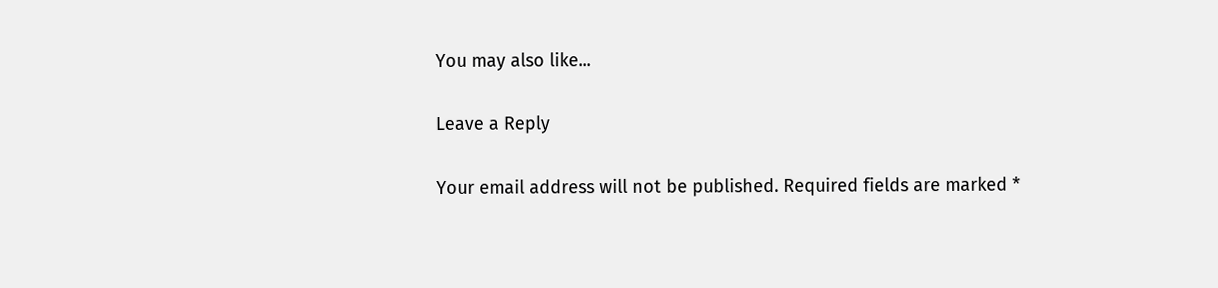You may also like...

Leave a Reply

Your email address will not be published. Required fields are marked *